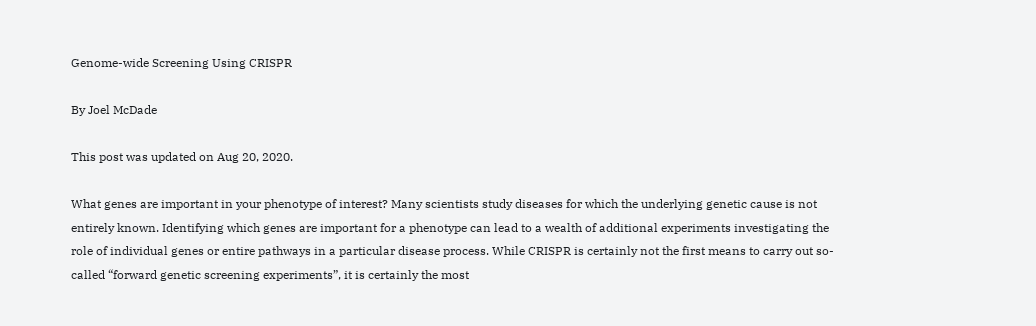Genome-wide Screening Using CRISPR

By Joel McDade

This post was updated on Aug 20, 2020.

What genes are important in your phenotype of interest? Many scientists study diseases for which the underlying genetic cause is not entirely known. Identifying which genes are important for a phenotype can lead to a wealth of additional experiments investigating the role of individual genes or entire pathways in a particular disease process. While CRISPR is certainly not the first means to carry out so-called “forward genetic screening experiments”, it is certainly the most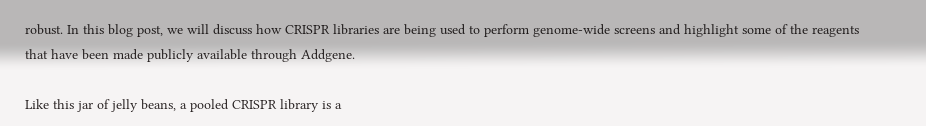robust. In this blog post, we will discuss how CRISPR libraries are being used to perform genome-wide screens and highlight some of the reagents that have been made publicly available through Addgene.

Like this jar of jelly beans, a pooled CRISPR library is a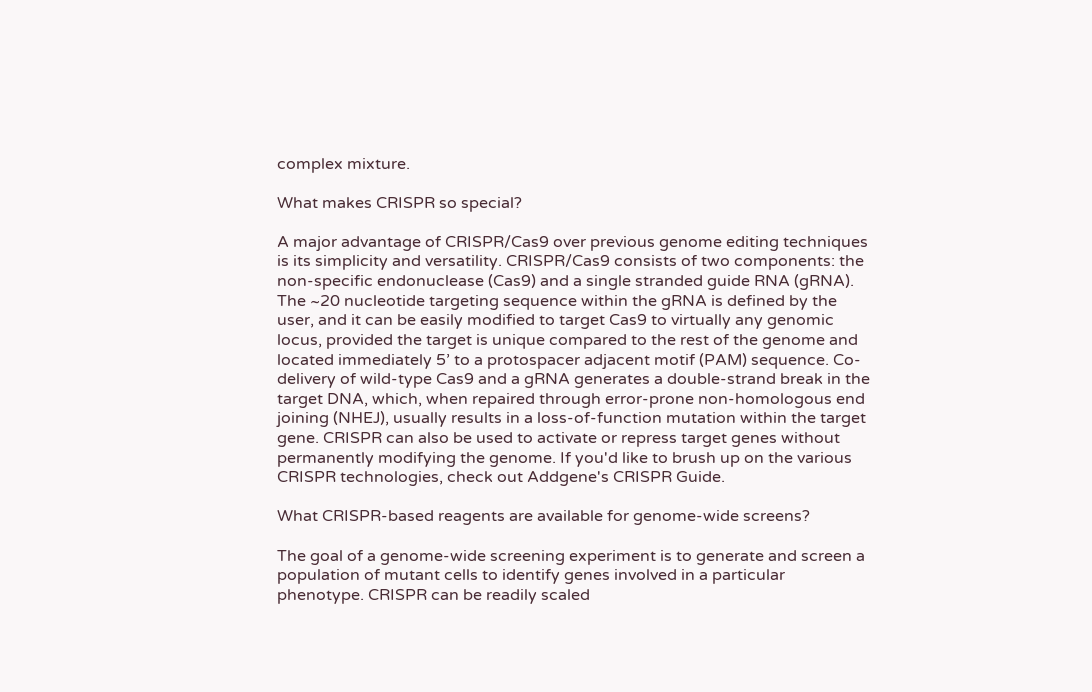complex mixture.

What makes CRISPR so special?

A major advantage of CRISPR/Cas9 over previous genome editing techniques is its simplicity and versatility. CRISPR/Cas9 consists of two components: the non-specific endonuclease (Cas9) and a single stranded guide RNA (gRNA). The ~20 nucleotide targeting sequence within the gRNA is defined by the user, and it can be easily modified to target Cas9 to virtually any genomic locus, provided the target is unique compared to the rest of the genome and located immediately 5’ to a protospacer adjacent motif (PAM) sequence. Co-delivery of wild-type Cas9 and a gRNA generates a double-strand break in the target DNA, which, when repaired through error-prone non-homologous end joining (NHEJ), usually results in a loss-of-function mutation within the target gene. CRISPR can also be used to activate or repress target genes without permanently modifying the genome. If you'd like to brush up on the various CRISPR technologies, check out Addgene's CRISPR Guide.

What CRISPR-based reagents are available for genome-wide screens?

The goal of a genome-wide screening experiment is to generate and screen a population of mutant cells to identify genes involved in a particular phenotype. CRISPR can be readily scaled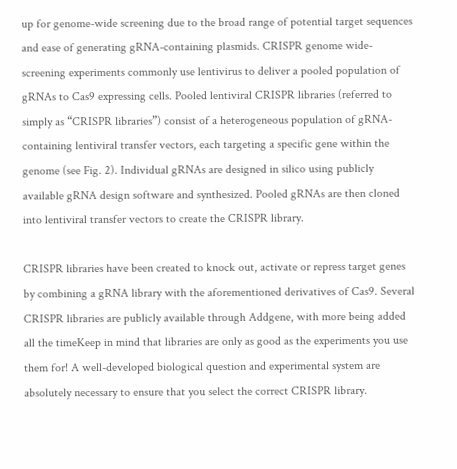up for genome-wide screening due to the broad range of potential target sequences and ease of generating gRNA-containing plasmids. CRISPR genome wide-screening experiments commonly use lentivirus to deliver a pooled population of gRNAs to Cas9 expressing cells. Pooled lentiviral CRISPR libraries (referred to simply as “CRISPR libraries”) consist of a heterogeneous population of gRNA-containing lentiviral transfer vectors, each targeting a specific gene within the genome (see Fig. 2). Individual gRNAs are designed in silico using publicly available gRNA design software and synthesized. Pooled gRNAs are then cloned into lentiviral transfer vectors to create the CRISPR library.

CRISPR libraries have been created to knock out, activate or repress target genes by combining a gRNA library with the aforementioned derivatives of Cas9. Several CRISPR libraries are publicly available through Addgene, with more being added all the timeKeep in mind that libraries are only as good as the experiments you use them for! A well-developed biological question and experimental system are absolutely necessary to ensure that you select the correct CRISPR library.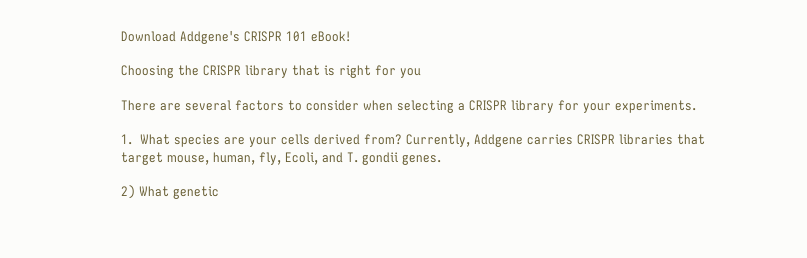Download Addgene's CRISPR 101 eBook!

Choosing the CRISPR library that is right for you

There are several factors to consider when selecting a CRISPR library for your experiments.

1.  What species are your cells derived from? Currently, Addgene carries CRISPR libraries that target mouse, human, fly, Ecoli, and T. gondii genes.

2) What genetic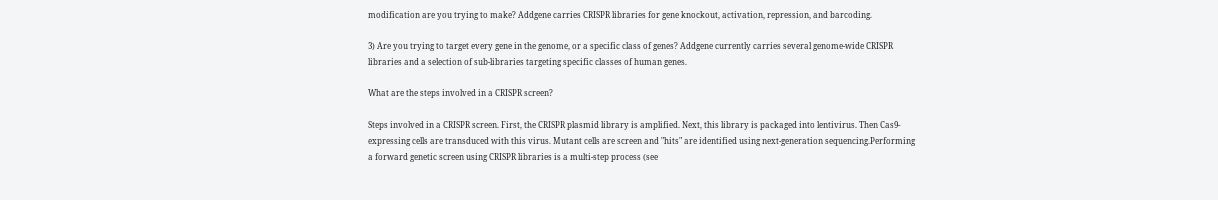modification are you trying to make? Addgene carries CRISPR libraries for gene knockout, activation, repression, and barcoding.

3) Are you trying to target every gene in the genome, or a specific class of genes? Addgene currently carries several genome-wide CRISPR libraries and a selection of sub-libraries targeting specific classes of human genes.

What are the steps involved in a CRISPR screen?

Steps involved in a CRISPR screen. First, the CRISPR plasmid library is amplified. Next, this library is packaged into lentivirus. Then Cas9-expressing cells are transduced with this virus. Mutant cells are screen and "hits" are identified using next-generation sequencing.Performing a forward genetic screen using CRISPR libraries is a multi-step process (see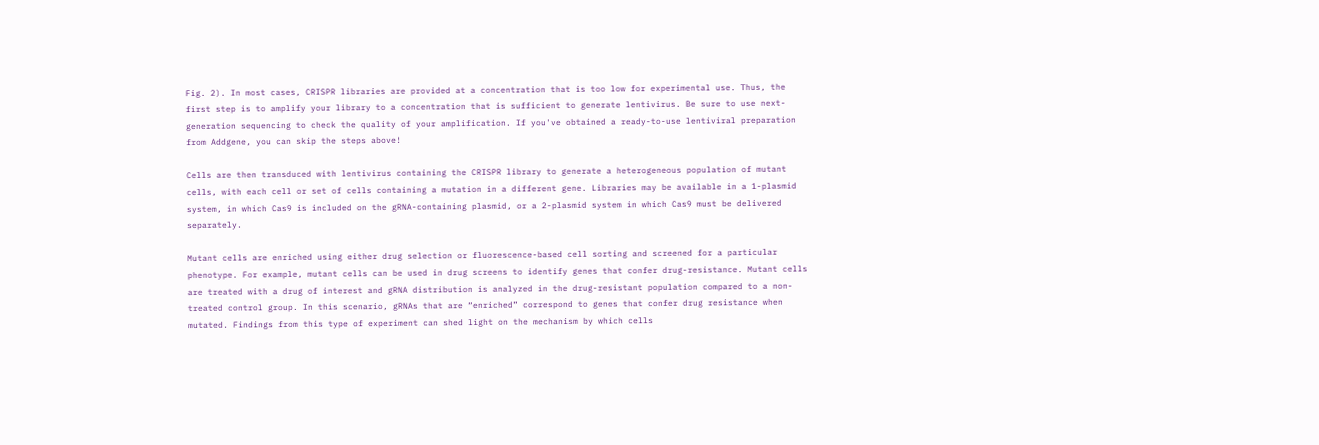Fig. 2). In most cases, CRISPR libraries are provided at a concentration that is too low for experimental use. Thus, the first step is to amplify your library to a concentration that is sufficient to generate lentivirus. Be sure to use next-generation sequencing to check the quality of your amplification. If you've obtained a ready-to-use lentiviral preparation from Addgene, you can skip the steps above!

Cells are then transduced with lentivirus containing the CRISPR library to generate a heterogeneous population of mutant cells, with each cell or set of cells containing a mutation in a different gene. Libraries may be available in a 1-plasmid system, in which Cas9 is included on the gRNA-containing plasmid, or a 2-plasmid system in which Cas9 must be delivered separately.

Mutant cells are enriched using either drug selection or fluorescence-based cell sorting and screened for a particular phenotype. For example, mutant cells can be used in drug screens to identify genes that confer drug-resistance. Mutant cells are treated with a drug of interest and gRNA distribution is analyzed in the drug-resistant population compared to a non-treated control group. In this scenario, gRNAs that are “enriched” correspond to genes that confer drug resistance when mutated. Findings from this type of experiment can shed light on the mechanism by which cells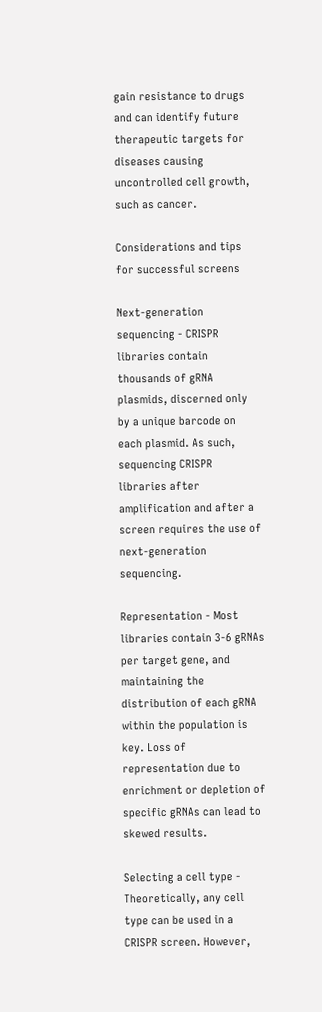gain resistance to drugs and can identify future therapeutic targets for diseases causing uncontrolled cell growth, such as cancer.

Considerations and tips for successful screens

Next-generation sequencing - CRISPR libraries contain thousands of gRNA plasmids, discerned only by a unique barcode on each plasmid. As such, sequencing CRISPR libraries after amplification and after a screen requires the use of next-generation sequencing.

Representation - Most libraries contain 3-6 gRNAs per target gene, and maintaining the distribution of each gRNA within the population is key. Loss of representation due to enrichment or depletion of specific gRNAs can lead to skewed results.

Selecting a cell type - Theoretically, any cell type can be used in a CRISPR screen. However,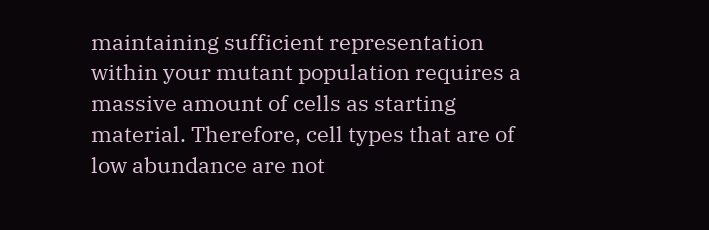maintaining sufficient representation within your mutant population requires a massive amount of cells as starting material. Therefore, cell types that are of low abundance are not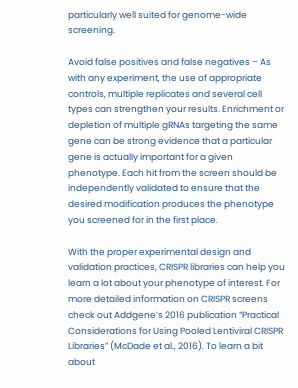particularly well suited for genome-wide screening.

Avoid false positives and false negatives – As with any experiment, the use of appropriate controls, multiple replicates and several cell types can strengthen your results. Enrichment or depletion of multiple gRNAs targeting the same gene can be strong evidence that a particular gene is actually important for a given phenotype. Each hit from the screen should be independently validated to ensure that the desired modification produces the phenotype you screened for in the first place.

With the proper experimental design and validation practices, CRISPR libraries can help you learn a lot about your phenotype of interest. For more detailed information on CRISPR screens check out Addgene’s 2016 publication “Practical Considerations for Using Pooled Lentiviral CRISPR Libraries” (McDade et al., 2016). To learn a bit about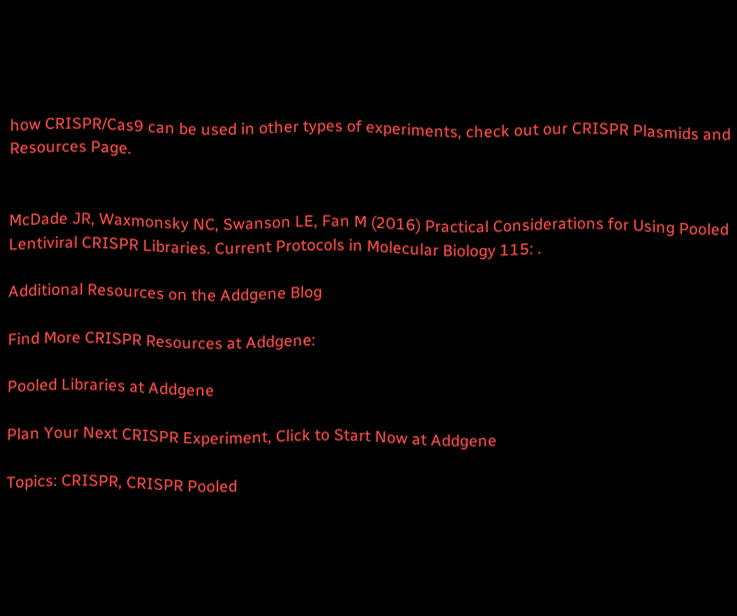how CRISPR/Cas9 can be used in other types of experiments, check out our CRISPR Plasmids and Resources Page.


McDade JR, Waxmonsky NC, Swanson LE, Fan M (2016) Practical Considerations for Using Pooled Lentiviral CRISPR Libraries. Current Protocols in Molecular Biology 115: .

Additional Resources on the Addgene Blog

Find More CRISPR Resources at Addgene:

Pooled Libraries at Addgene

Plan Your Next CRISPR Experiment, Click to Start Now at Addgene

Topics: CRISPR, CRISPR Pooled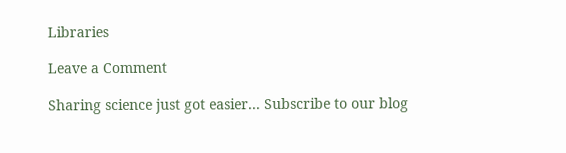Libraries

Leave a Comment

Sharing science just got easier... Subscribe to our blog